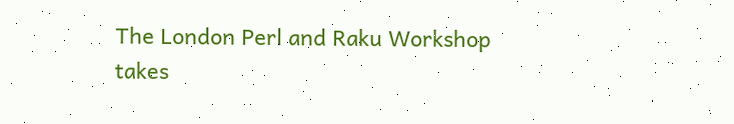The London Perl and Raku Workshop takes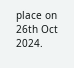place on 26th Oct 2024.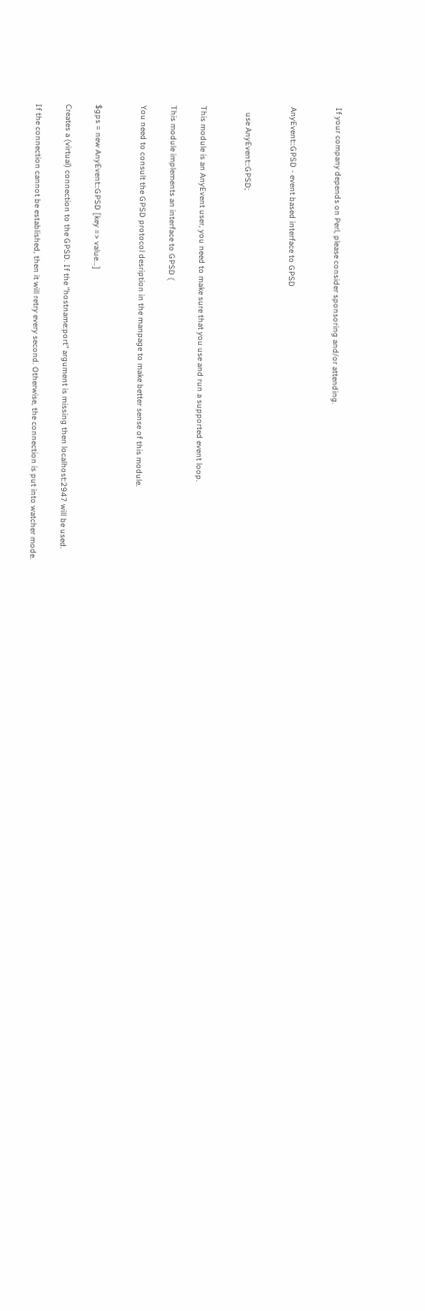If your company depends on Perl, please consider sponsoring and/or attending.


AnyEvent::GPSD - event based interface to GPSD


   use AnyEvent::GPSD;


This module is an AnyEvent user, you need to make sure that you use and run a supported event loop.

This module implements an interface to GPSD (

You need to consult the GPSD protocol desription in the manpage to make better sense of this module.


$gps = new AnyEvent::GPSD [key => value...]

Creates a (virtual) connection to the GPSD. If the "hostname:port" argument is missing then localhost:2947 will be used.

If the connection cannot be established, then it will retry every second. Otherwise, the connection is put into watcher mode.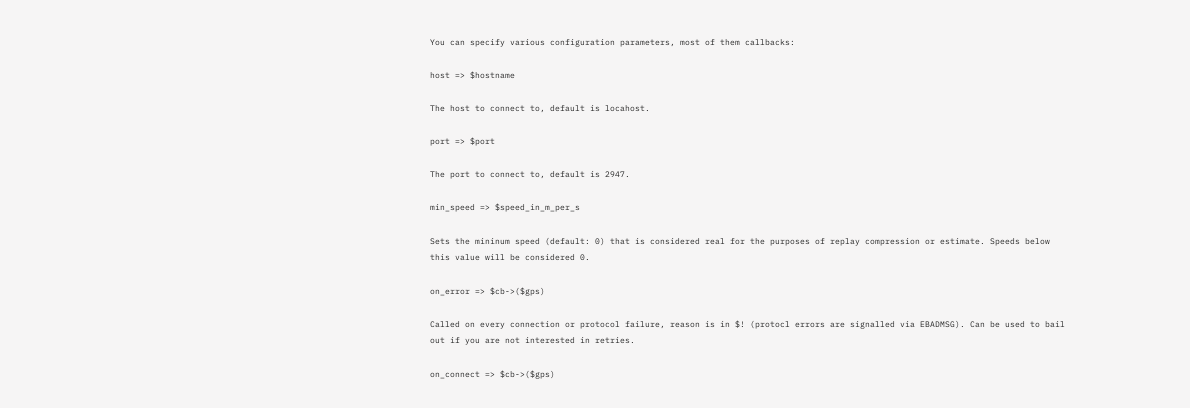You can specify various configuration parameters, most of them callbacks:

host => $hostname

The host to connect to, default is locahost.

port => $port

The port to connect to, default is 2947.

min_speed => $speed_in_m_per_s

Sets the mininum speed (default: 0) that is considered real for the purposes of replay compression or estimate. Speeds below this value will be considered 0.

on_error => $cb->($gps)

Called on every connection or protocol failure, reason is in $! (protocl errors are signalled via EBADMSG). Can be used to bail out if you are not interested in retries.

on_connect => $cb->($gps)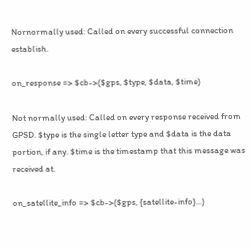Nornormally used: Called on every successful connection establish.

on_response => $cb->($gps, $type, $data, $time)

Not normally used: Called on every response received from GPSD. $type is the single letter type and $data is the data portion, if any. $time is the timestamp that this message was received at.

on_satellite_info => $cb->($gps, {satellite-info}...)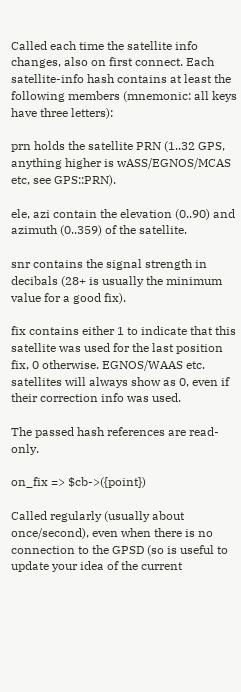Called each time the satellite info changes, also on first connect. Each satellite-info hash contains at least the following members (mnemonic: all keys have three letters):

prn holds the satellite PRN (1..32 GPS, anything higher is wASS/EGNOS/MCAS etc, see GPS::PRN).

ele, azi contain the elevation (0..90) and azimuth (0..359) of the satellite.

snr contains the signal strength in decibals (28+ is usually the minimum value for a good fix).

fix contains either 1 to indicate that this satellite was used for the last position fix, 0 otherwise. EGNOS/WAAS etc. satellites will always show as 0, even if their correction info was used.

The passed hash references are read-only.

on_fix => $cb->({point})

Called regularly (usually about once/second), even when there is no connection to the GPSD (so is useful to update your idea of the current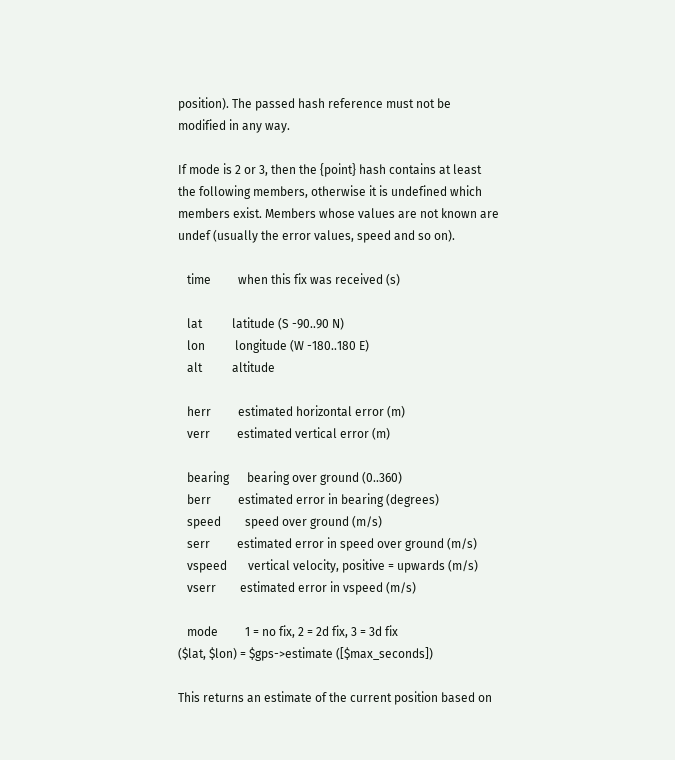position). The passed hash reference must not be modified in any way.

If mode is 2 or 3, then the {point} hash contains at least the following members, otherwise it is undefined which members exist. Members whose values are not known are undef (usually the error values, speed and so on).

   time         when this fix was received (s)

   lat          latitude (S -90..90 N)
   lon          longitude (W -180..180 E)
   alt          altitude

   herr         estimated horizontal error (m)
   verr         estimated vertical error (m)

   bearing      bearing over ground (0..360)
   berr         estimated error in bearing (degrees)
   speed        speed over ground (m/s)
   serr         estimated error in speed over ground (m/s)
   vspeed       vertical velocity, positive = upwards (m/s)
   vserr        estimated error in vspeed (m/s)

   mode         1 = no fix, 2 = 2d fix, 3 = 3d fix
($lat, $lon) = $gps->estimate ([$max_seconds])

This returns an estimate of the current position based on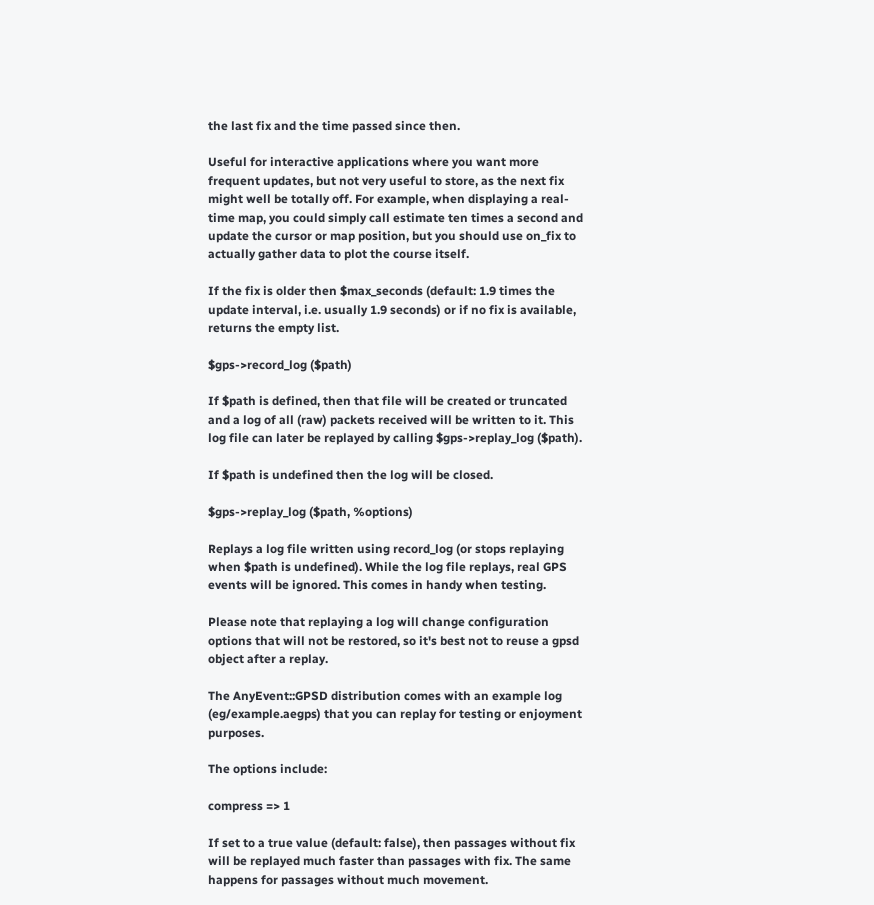the last fix and the time passed since then.

Useful for interactive applications where you want more frequent updates, but not very useful to store, as the next fix might well be totally off. For example, when displaying a real-time map, you could simply call estimate ten times a second and update the cursor or map position, but you should use on_fix to actually gather data to plot the course itself.

If the fix is older then $max_seconds (default: 1.9 times the update interval, i.e. usually 1.9 seconds) or if no fix is available, returns the empty list.

$gps->record_log ($path)

If $path is defined, then that file will be created or truncated and a log of all (raw) packets received will be written to it. This log file can later be replayed by calling $gps->replay_log ($path).

If $path is undefined then the log will be closed.

$gps->replay_log ($path, %options)

Replays a log file written using record_log (or stops replaying when $path is undefined). While the log file replays, real GPS events will be ignored. This comes in handy when testing.

Please note that replaying a log will change configuration options that will not be restored, so it's best not to reuse a gpsd object after a replay.

The AnyEvent::GPSD distribution comes with an example log (eg/example.aegps) that you can replay for testing or enjoyment purposes.

The options include:

compress => 1

If set to a true value (default: false), then passages without fix will be replayed much faster than passages with fix. The same happens for passages without much movement.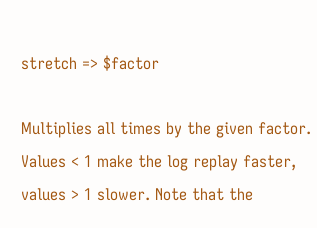stretch => $factor

Multiplies all times by the given factor. Values < 1 make the log replay faster, values > 1 slower. Note that the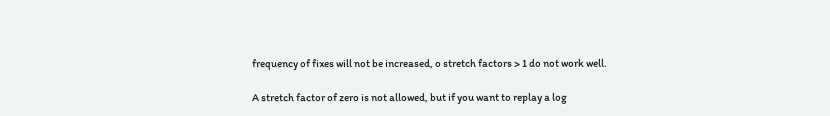frequency of fixes will not be increased, o stretch factors > 1 do not work well.

A stretch factor of zero is not allowed, but if you want to replay a log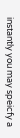instantly you may speicfy a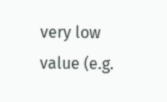very low value (e.g.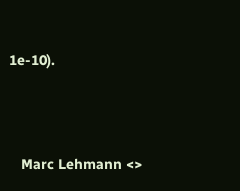1e-10).




   Marc Lehmann <>